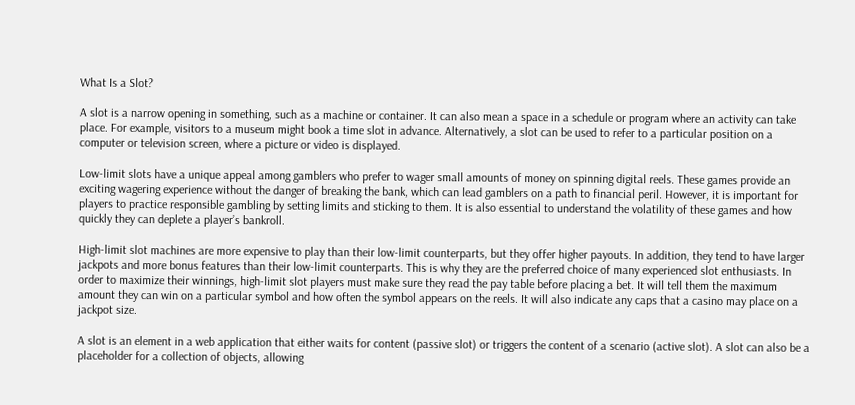What Is a Slot?

A slot is a narrow opening in something, such as a machine or container. It can also mean a space in a schedule or program where an activity can take place. For example, visitors to a museum might book a time slot in advance. Alternatively, a slot can be used to refer to a particular position on a computer or television screen, where a picture or video is displayed.

Low-limit slots have a unique appeal among gamblers who prefer to wager small amounts of money on spinning digital reels. These games provide an exciting wagering experience without the danger of breaking the bank, which can lead gamblers on a path to financial peril. However, it is important for players to practice responsible gambling by setting limits and sticking to them. It is also essential to understand the volatility of these games and how quickly they can deplete a player’s bankroll.

High-limit slot machines are more expensive to play than their low-limit counterparts, but they offer higher payouts. In addition, they tend to have larger jackpots and more bonus features than their low-limit counterparts. This is why they are the preferred choice of many experienced slot enthusiasts. In order to maximize their winnings, high-limit slot players must make sure they read the pay table before placing a bet. It will tell them the maximum amount they can win on a particular symbol and how often the symbol appears on the reels. It will also indicate any caps that a casino may place on a jackpot size.

A slot is an element in a web application that either waits for content (passive slot) or triggers the content of a scenario (active slot). A slot can also be a placeholder for a collection of objects, allowing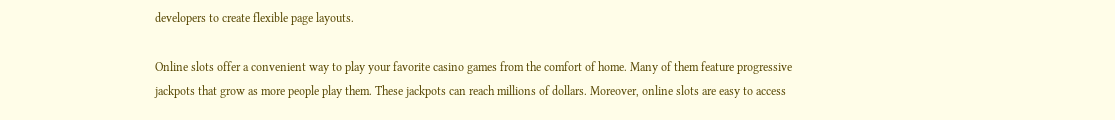developers to create flexible page layouts.

Online slots offer a convenient way to play your favorite casino games from the comfort of home. Many of them feature progressive jackpots that grow as more people play them. These jackpots can reach millions of dollars. Moreover, online slots are easy to access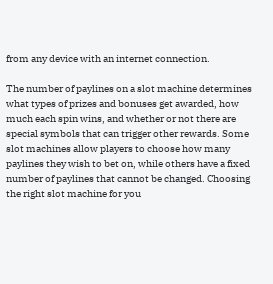from any device with an internet connection.

The number of paylines on a slot machine determines what types of prizes and bonuses get awarded, how much each spin wins, and whether or not there are special symbols that can trigger other rewards. Some slot machines allow players to choose how many paylines they wish to bet on, while others have a fixed number of paylines that cannot be changed. Choosing the right slot machine for you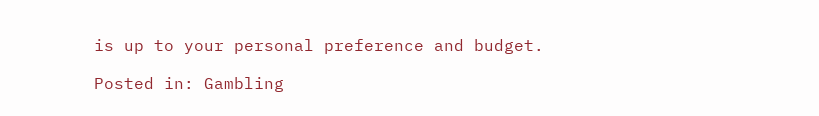is up to your personal preference and budget.

Posted in: Gambling